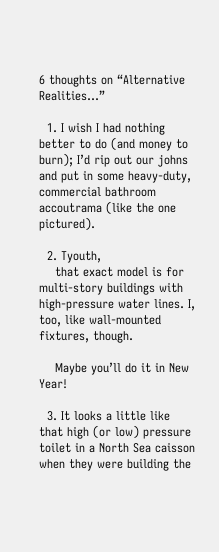6 thoughts on “Alternative Realities…”

  1. I wish I had nothing better to do (and money to burn); I’d rip out our johns and put in some heavy-duty, commercial bathroom accoutrama (like the one pictured).

  2. Tyouth,
    that exact model is for multi-story buildings with high-pressure water lines. I, too, like wall-mounted fixtures, though.

    Maybe you’ll do it in New Year!

  3. It looks a little like that high (or low) pressure toilet in a North Sea caisson when they were building the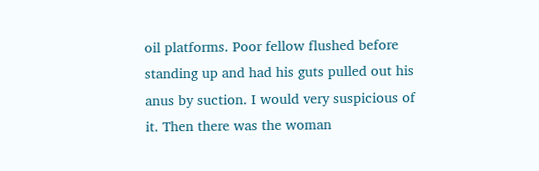oil platforms. Poor fellow flushed before standing up and had his guts pulled out his anus by suction. I would very suspicious of it. Then there was the woman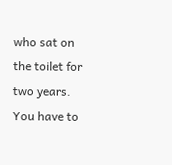who sat on the toilet for two years. You have to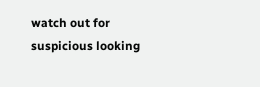watch out for suspicious looking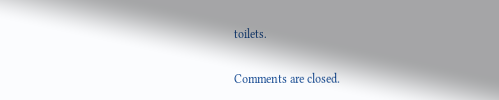toilets.

Comments are closed.